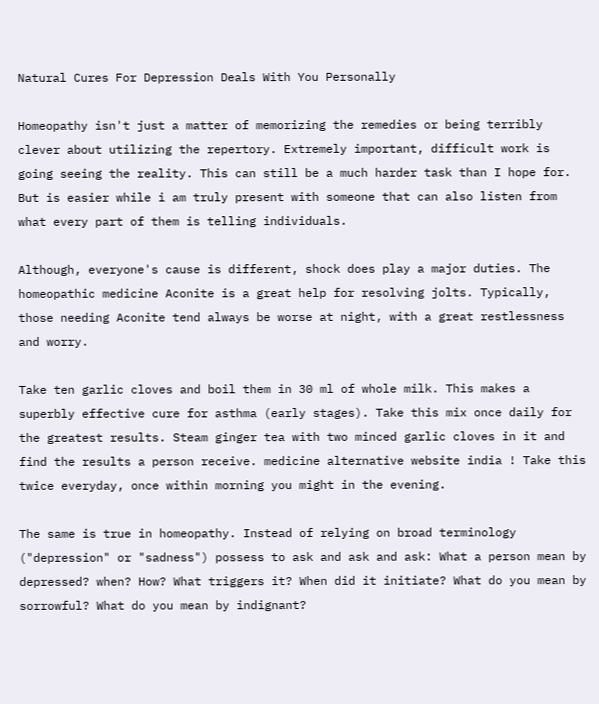Natural Cures For Depression Deals With You Personally

Homeopathy isn't just a matter of memorizing the remedies or being terribly clever about utilizing the repertory. Extremely important, difficult work is going seeing the reality. This can still be a much harder task than I hope for. But is easier while i am truly present with someone that can also listen from what every part of them is telling individuals.

Although, everyone's cause is different, shock does play a major duties. The homeopathic medicine Aconite is a great help for resolving jolts. Typically, those needing Aconite tend always be worse at night, with a great restlessness and worry.

Take ten garlic cloves and boil them in 30 ml of whole milk. This makes a superbly effective cure for asthma (early stages). Take this mix once daily for the greatest results. Steam ginger tea with two minced garlic cloves in it and find the results a person receive. medicine alternative website india ! Take this twice everyday, once within morning you might in the evening.

The same is true in homeopathy. Instead of relying on broad terminology ("depression" or "sadness") possess to ask and ask and ask: What a person mean by depressed? when? How? What triggers it? When did it initiate? What do you mean by sorrowful? What do you mean by indignant?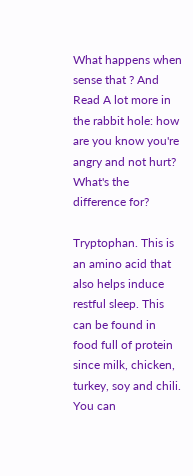What happens when sense that ? And Read A lot more in the rabbit hole: how are you know you're angry and not hurt? What's the difference for?

Tryptophan. This is an amino acid that also helps induce restful sleep. This can be found in food full of protein since milk, chicken, turkey, soy and chili. You can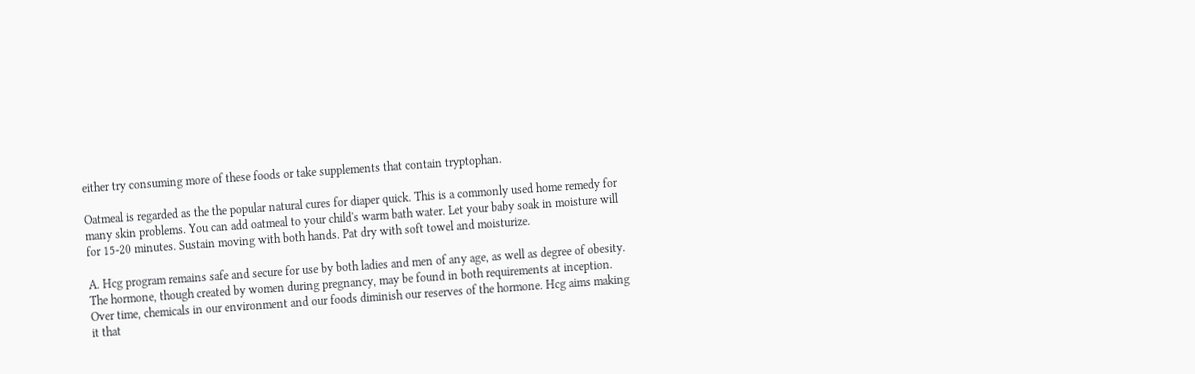either try consuming more of these foods or take supplements that contain tryptophan.

Oatmeal is regarded as the the popular natural cures for diaper quick. This is a commonly used home remedy for many skin problems. You can add oatmeal to your child's warm bath water. Let your baby soak in moisture will for 15-20 minutes. Sustain moving with both hands. Pat dry with soft towel and moisturize.

A. Hcg program remains safe and secure for use by both ladies and men of any age, as well as degree of obesity. The hormone, though created by women during pregnancy, may be found in both requirements at inception. Over time, chemicals in our environment and our foods diminish our reserves of the hormone. Hcg aims making it that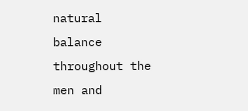natural balance throughout the men and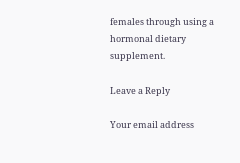females through using a hormonal dietary supplement.

Leave a Reply

Your email address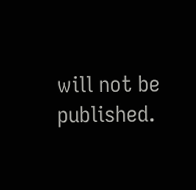will not be published.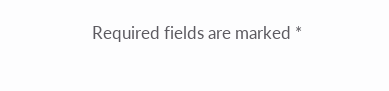Required fields are marked *